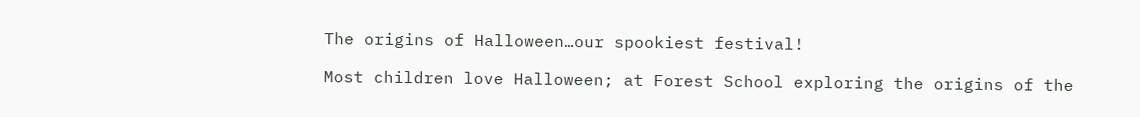The origins of Halloween…our spookiest festival!

Most children love Halloween; at Forest School exploring the origins of the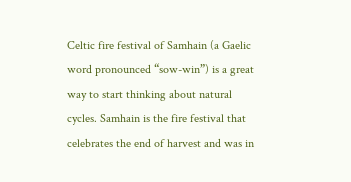Celtic fire festival of Samhain (a Gaelic word pronounced “sow-win”) is a great way to start thinking about natural cycles. Samhain is the fire festival that celebrates the end of harvest and was in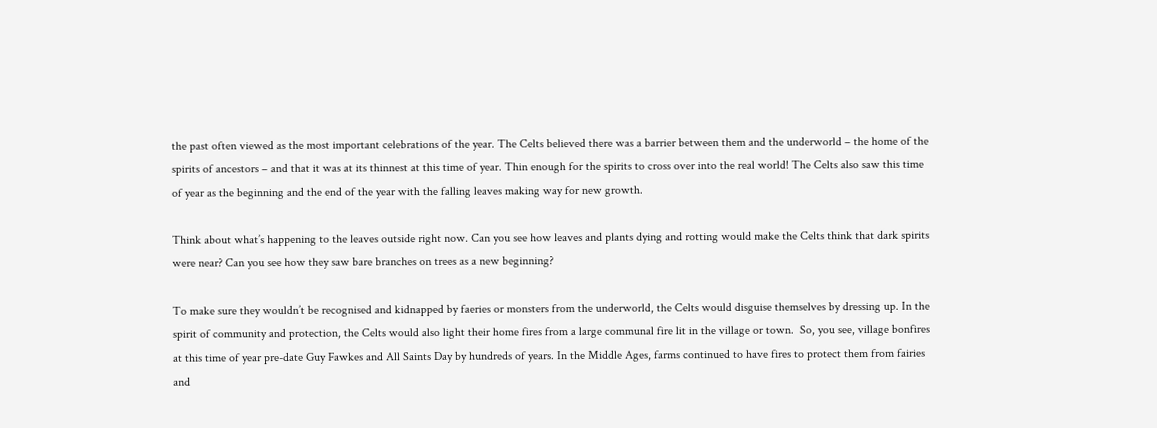the past often viewed as the most important celebrations of the year. The Celts believed there was a barrier between them and the underworld – the home of the spirits of ancestors – and that it was at its thinnest at this time of year. Thin enough for the spirits to cross over into the real world! The Celts also saw this time of year as the beginning and the end of the year with the falling leaves making way for new growth.

Think about what’s happening to the leaves outside right now. Can you see how leaves and plants dying and rotting would make the Celts think that dark spirits were near? Can you see how they saw bare branches on trees as a new beginning?

To make sure they wouldn’t be recognised and kidnapped by faeries or monsters from the underworld, the Celts would disguise themselves by dressing up. In the spirit of community and protection, the Celts would also light their home fires from a large communal fire lit in the village or town.  So, you see, village bonfires at this time of year pre-date Guy Fawkes and All Saints Day by hundreds of years. In the Middle Ages, farms continued to have fires to protect them from fairies and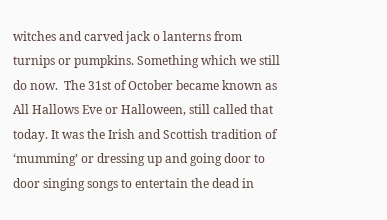witches and carved jack o lanterns from turnips or pumpkins. Something which we still do now.  The 31st of October became known as All Hallows Eve or Halloween, still called that today. It was the Irish and Scottish tradition of ‘mumming’ or dressing up and going door to door singing songs to entertain the dead in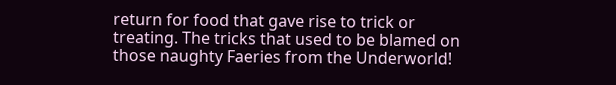return for food that gave rise to trick or treating. The tricks that used to be blamed on those naughty Faeries from the Underworld!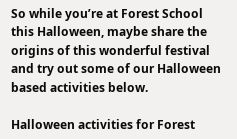So while you’re at Forest School this Halloween, maybe share the  origins of this wonderful festival and try out some of our Halloween based activities below.

Halloween activities for Forest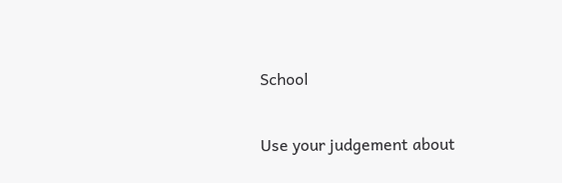School

Use your judgement about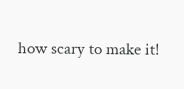how scary to make it!